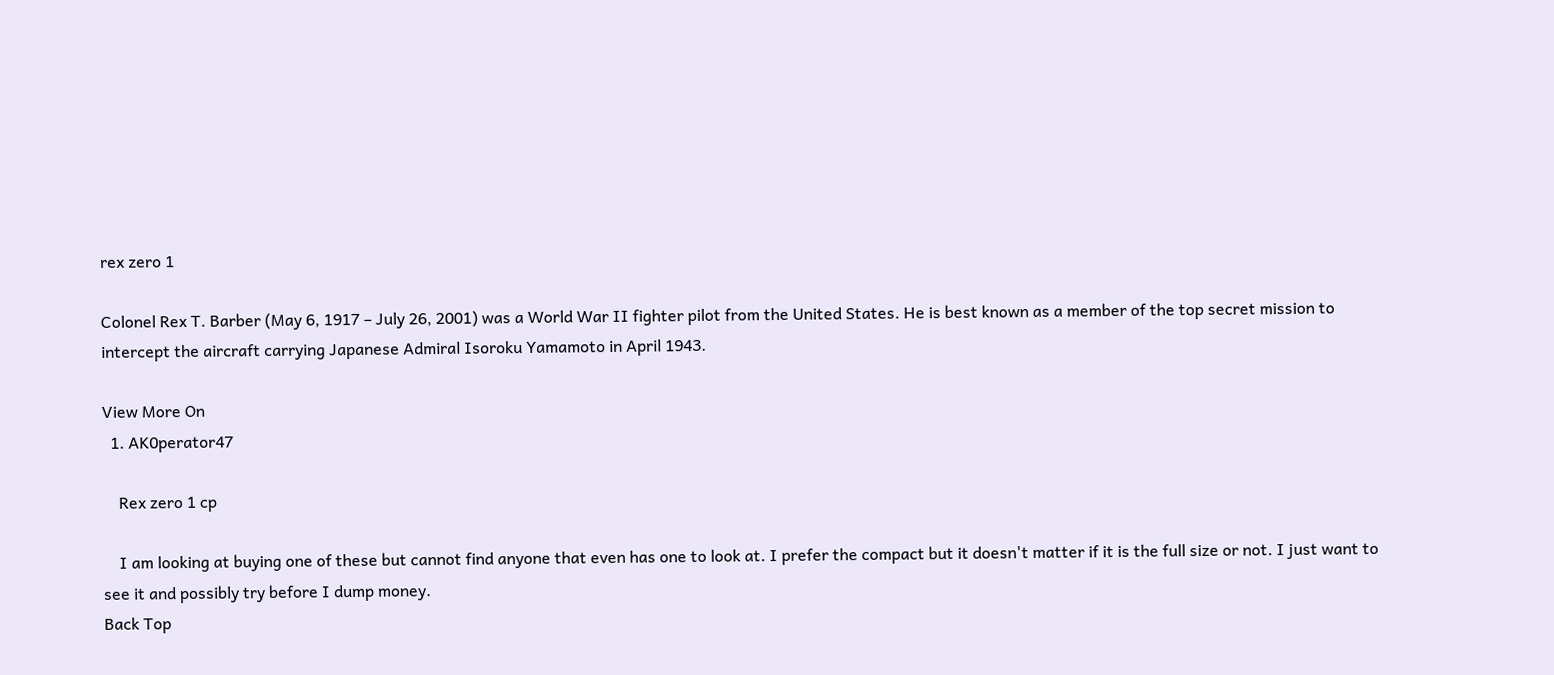rex zero 1

Colonel Rex T. Barber (May 6, 1917 – July 26, 2001) was a World War II fighter pilot from the United States. He is best known as a member of the top secret mission to intercept the aircraft carrying Japanese Admiral Isoroku Yamamoto in April 1943.

View More On
  1. AK0perator47

    Rex zero 1 cp

    I am looking at buying one of these but cannot find anyone that even has one to look at. I prefer the compact but it doesn't matter if it is the full size or not. I just want to see it and possibly try before I dump money.
Back Top